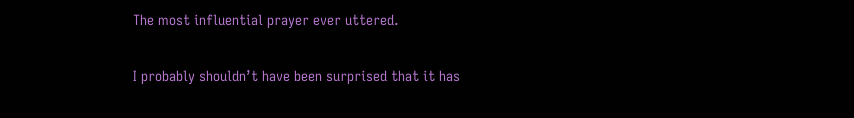The most influential prayer ever uttered.

I probably shouldn’t have been surprised that it has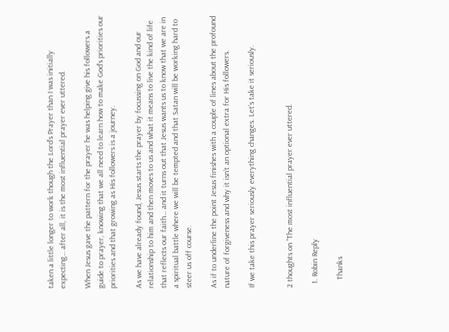taken a little longer to work though the Lord’s Prayer than I was initially expecting… after all, it is the most influential prayer ever uttered.

When Jesus gave the pattern for the prayer he was helping give his followers a guide to prayer, knowing that we all need to learn how to make God’s priorities our priorities and that growing as His followers is a journey.

As we have already found, Jesus starts the prayer by focussing on God and our relationship to him and then moves to us and what it means to live the kind of life that reflects our faith… and it turns out that Jesus wants us to know that we are in a spiritual battle where we will be tempted and that Satan will be working hard to steer us off course.

As if to underline the point Jesus finishes with a couple of lines about the profound nature of forgiveness and why it isn’t an optional extra for His followers.

If we take this prayer seriously everything changes. Let’s take it seriously.


2 thoughts on “The most influential prayer ever uttered.

  1. Robin Reply

    Thanks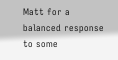Matt for a balanced response to some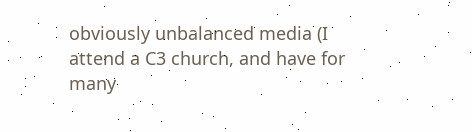obviously unbalanced media (I attend a C3 church, and have for many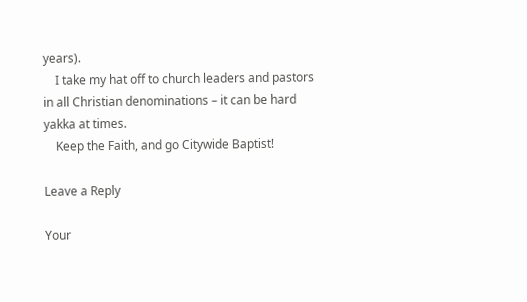years).
    I take my hat off to church leaders and pastors in all Christian denominations – it can be hard yakka at times.
    Keep the Faith, and go Citywide Baptist!

Leave a Reply

Your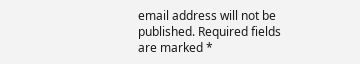email address will not be published. Required fields are marked *